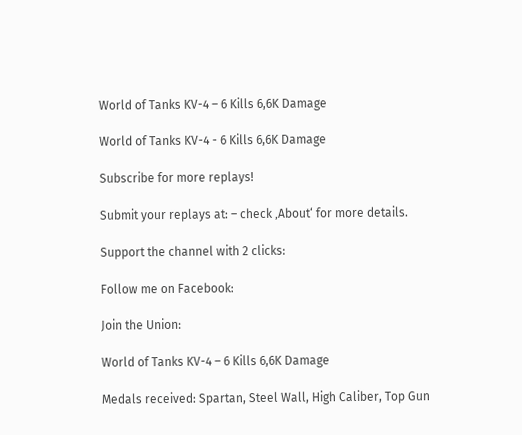World of Tanks KV-4 – 6 Kills 6,6K Damage

World of Tanks KV-4 - 6 Kills 6,6K Damage

Subscribe for more replays!

Submit your replays at: – check ‚About‘ for more details.

Support the channel with 2 clicks:

Follow me on Facebook:

Join the Union:

World of Tanks KV-4 – 6 Kills 6,6K Damage

Medals received: Spartan, Steel Wall, High Caliber, Top Gun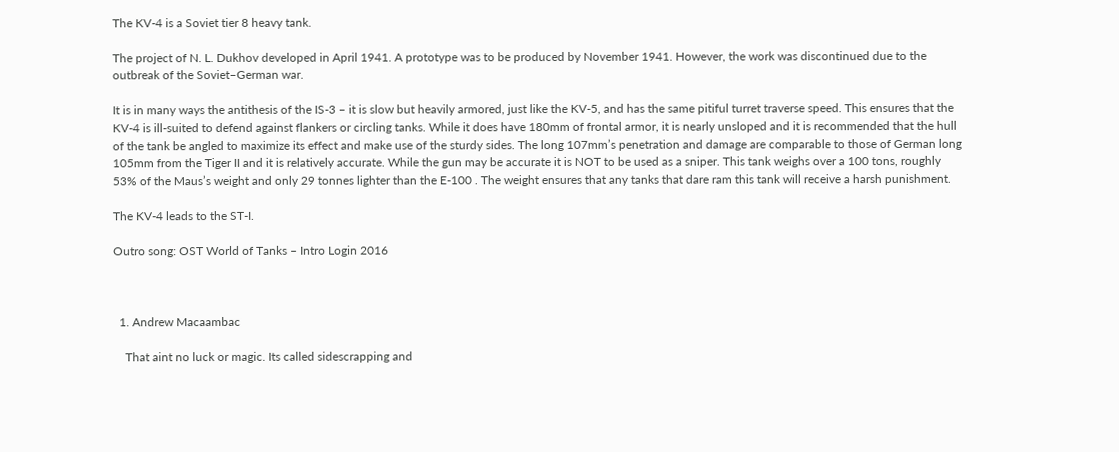The KV-4 is a Soviet tier 8 heavy tank.

The project of N. L. Dukhov developed in April 1941. A prototype was to be produced by November 1941. However, the work was discontinued due to the outbreak of the Soviet–German war.

It is in many ways the antithesis of the IS-3 – it is slow but heavily armored, just like the KV-5, and has the same pitiful turret traverse speed. This ensures that the KV-4 is ill-suited to defend against flankers or circling tanks. While it does have 180mm of frontal armor, it is nearly unsloped and it is recommended that the hull of the tank be angled to maximize its effect and make use of the sturdy sides. The long 107mm’s penetration and damage are comparable to those of German long 105mm from the Tiger II and it is relatively accurate. While the gun may be accurate it is NOT to be used as a sniper. This tank weighs over a 100 tons, roughly 53% of the Maus’s weight and only 29 tonnes lighter than the E-100 . The weight ensures that any tanks that dare ram this tank will receive a harsh punishment.

The KV-4 leads to the ST-I.

Outro song: OST World of Tanks – Intro Login 2016



  1. Andrew Macaambac

    That aint no luck or magic. Its called sidescrapping and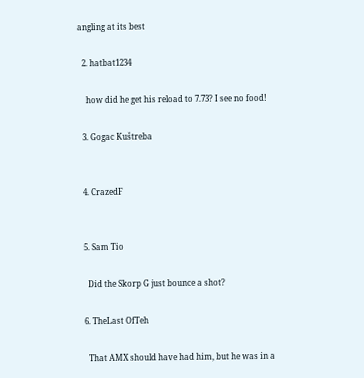angling at its best

  2. hatbat1234

    how did he get his reload to 7.73? I see no food!

  3. Gogac Kuštreba


  4. CrazedF


  5. Sam Tio

    Did the Skorp G just bounce a shot?

  6. TheLast OfTeh

    That AMX should have had him, but he was in a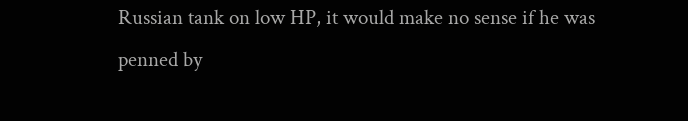Russian tank on low HP, it would make no sense if he was penned by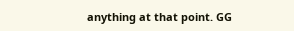anything at that point. GG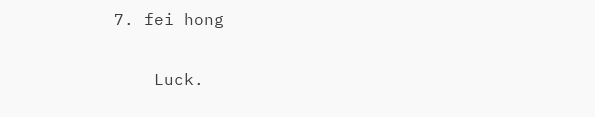7. fei hong

    Luck.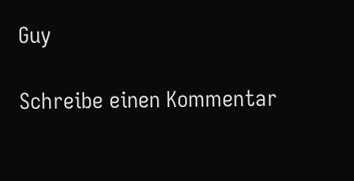Guy

Schreibe einen Kommentar